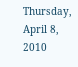Thursday, April 8, 2010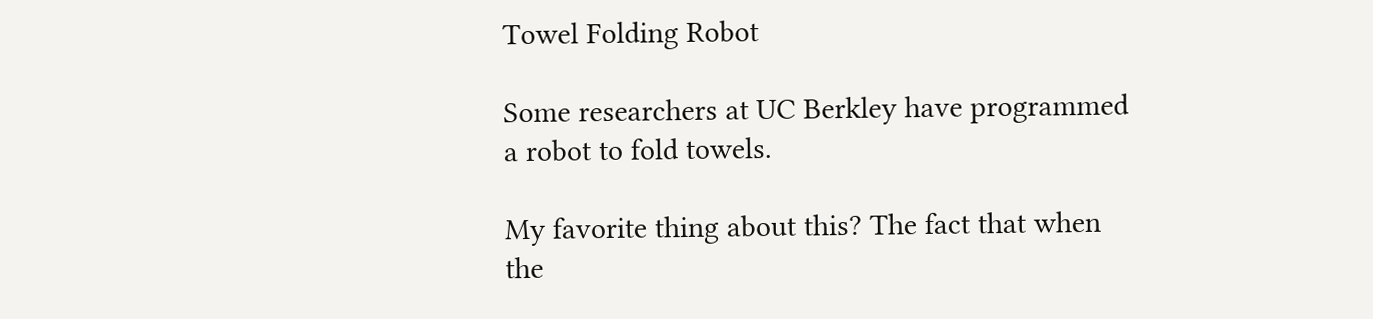Towel Folding Robot

Some researchers at UC Berkley have programmed a robot to fold towels.

My favorite thing about this? The fact that when the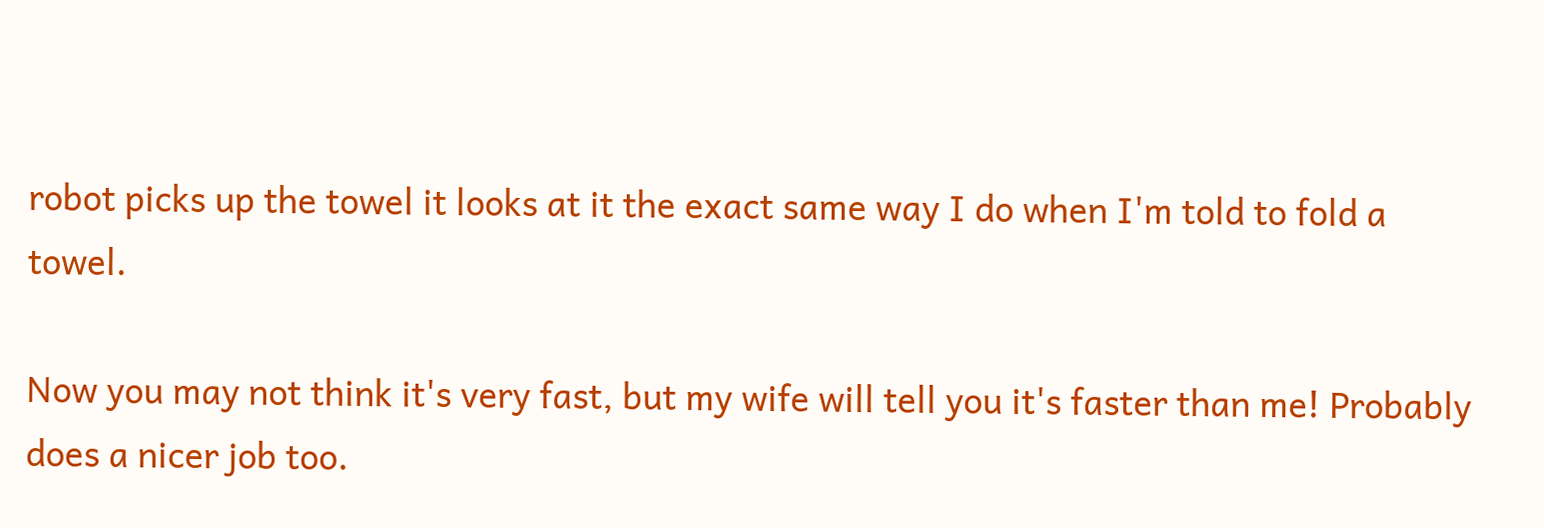robot picks up the towel it looks at it the exact same way I do when I'm told to fold a towel.

Now you may not think it's very fast, but my wife will tell you it's faster than me! Probably does a nicer job too.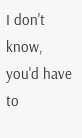I don't know, you'd have to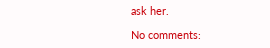ask her.

No comments: